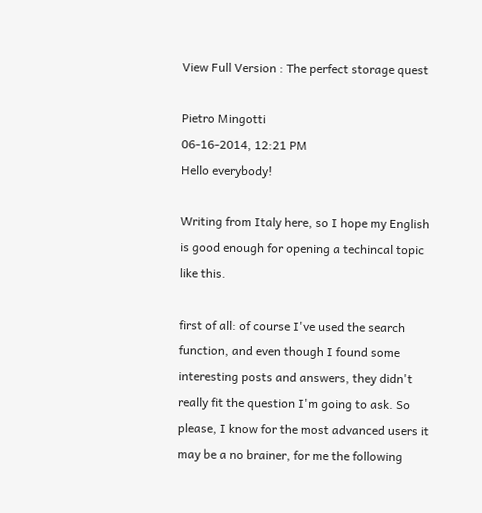View Full Version : The perfect storage quest

Pietro Mingotti
06-16-2014, 12:21 PM
Hello everybody!

Writing from Italy here, so I hope my English is good enough for opening a techincal topic like this.

first of all: of course I've used the search function, and even though I found some interesting posts and answers, they didn't really fit the question I'm going to ask. So please, I know for the most advanced users it may be a no brainer, for me the following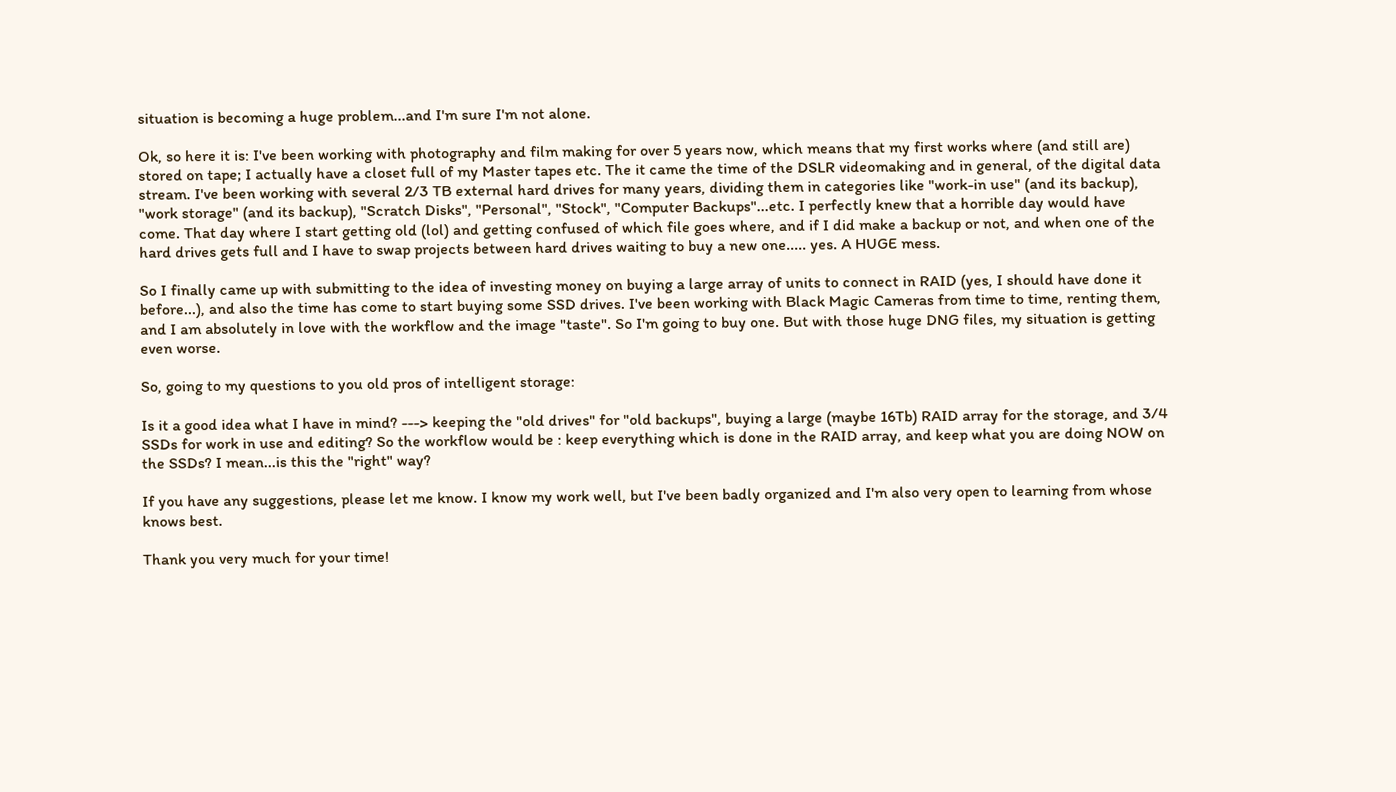situation is becoming a huge problem...and I'm sure I'm not alone.

Ok, so here it is: I've been working with photography and film making for over 5 years now, which means that my first works where (and still are) stored on tape; I actually have a closet full of my Master tapes etc. The it came the time of the DSLR videomaking and in general, of the digital data stream. I've been working with several 2/3 TB external hard drives for many years, dividing them in categories like "work-in use" (and its backup), "work storage" (and its backup), "Scratch Disks", "Personal", "Stock", "Computer Backups"...etc. I perfectly knew that a horrible day would have come. That day where I start getting old (lol) and getting confused of which file goes where, and if I did make a backup or not, and when one of the hard drives gets full and I have to swap projects between hard drives waiting to buy a new one..... yes. A HUGE mess.

So I finally came up with submitting to the idea of investing money on buying a large array of units to connect in RAID (yes, I should have done it before...), and also the time has come to start buying some SSD drives. I've been working with Black Magic Cameras from time to time, renting them, and I am absolutely in love with the workflow and the image "taste". So I'm going to buy one. But with those huge DNG files, my situation is getting even worse.

So, going to my questions to you old pros of intelligent storage:

Is it a good idea what I have in mind? ---> keeping the "old drives" for "old backups", buying a large (maybe 16Tb) RAID array for the storage, and 3/4 SSDs for work in use and editing? So the workflow would be : keep everything which is done in the RAID array, and keep what you are doing NOW on the SSDs? I mean...is this the "right" way?

If you have any suggestions, please let me know. I know my work well, but I've been badly organized and I'm also very open to learning from whose knows best.

Thank you very much for your time!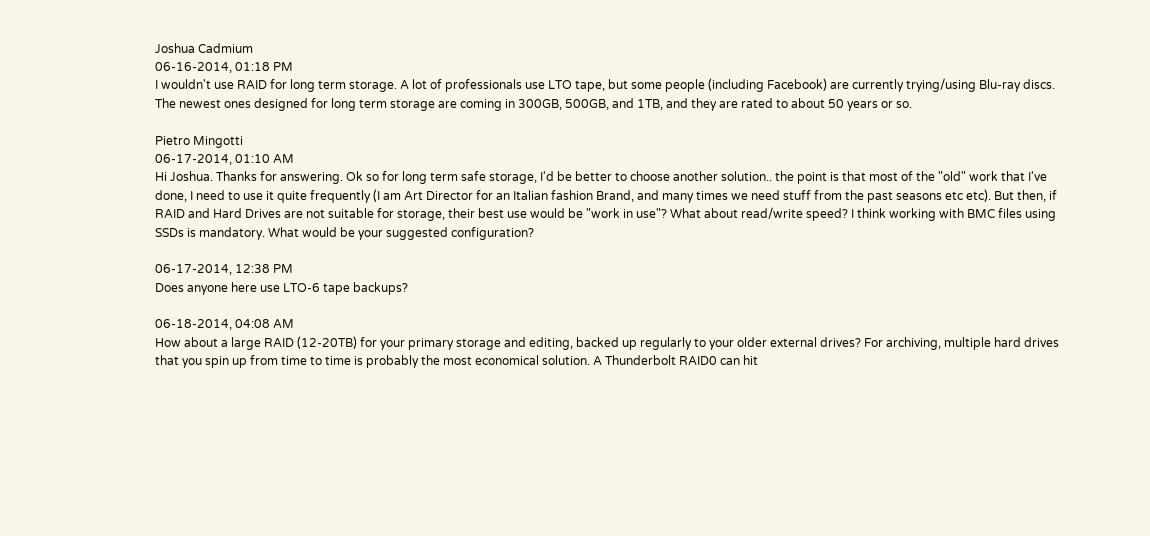Joshua Cadmium
06-16-2014, 01:18 PM
I wouldn't use RAID for long term storage. A lot of professionals use LTO tape, but some people (including Facebook) are currently trying/using Blu-ray discs. The newest ones designed for long term storage are coming in 300GB, 500GB, and 1TB, and they are rated to about 50 years or so.

Pietro Mingotti
06-17-2014, 01:10 AM
Hi Joshua. Thanks for answering. Ok so for long term safe storage, I'd be better to choose another solution.. the point is that most of the "old" work that I've done, I need to use it quite frequently (I am Art Director for an Italian fashion Brand, and many times we need stuff from the past seasons etc etc). But then, if RAID and Hard Drives are not suitable for storage, their best use would be "work in use"? What about read/write speed? I think working with BMC files using SSDs is mandatory. What would be your suggested configuration?

06-17-2014, 12:38 PM
Does anyone here use LTO-6 tape backups?

06-18-2014, 04:08 AM
How about a large RAID (12-20TB) for your primary storage and editing, backed up regularly to your older external drives? For archiving, multiple hard drives that you spin up from time to time is probably the most economical solution. A Thunderbolt RAID0 can hit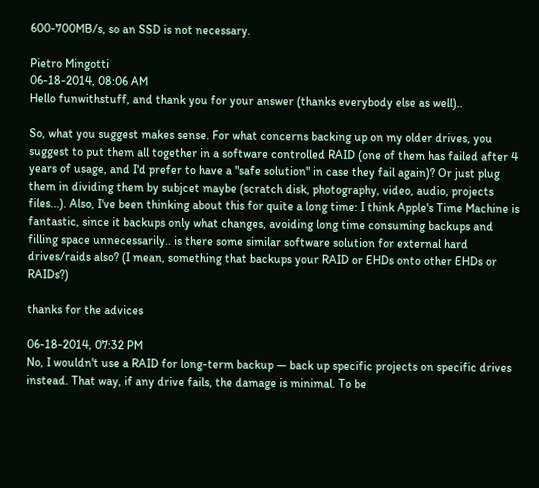600-700MB/s, so an SSD is not necessary.

Pietro Mingotti
06-18-2014, 08:06 AM
Hello funwithstuff, and thank you for your answer (thanks everybody else as well)..

So, what you suggest makes sense. For what concerns backing up on my older drives, you suggest to put them all together in a software controlled RAID (one of them has failed after 4 years of usage, and I'd prefer to have a "safe solution" in case they fail again)? Or just plug them in dividing them by subjcet maybe (scratch disk, photography, video, audio, projects files...). Also, I've been thinking about this for quite a long time: I think Apple's Time Machine is fantastic, since it backups only what changes, avoiding long time consuming backups and filling space unnecessarily.. is there some similar software solution for external hard drives/raids also? (I mean, something that backups your RAID or EHDs onto other EHDs or RAIDs?)

thanks for the advices

06-18-2014, 07:32 PM
No, I wouldn't use a RAID for long-term backup — back up specific projects on specific drives instead. That way, if any drive fails, the damage is minimal. To be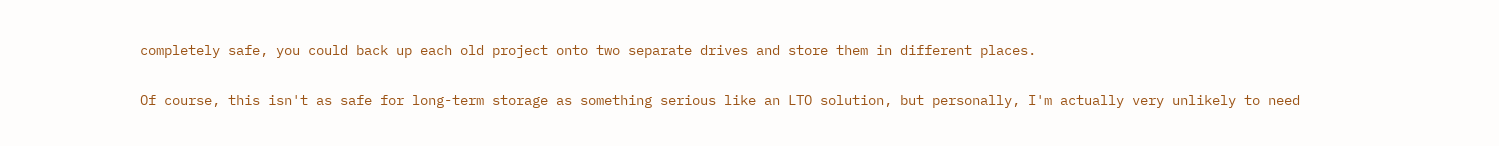completely safe, you could back up each old project onto two separate drives and store them in different places.

Of course, this isn't as safe for long-term storage as something serious like an LTO solution, but personally, I'm actually very unlikely to need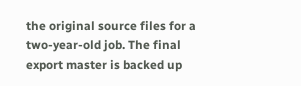the original source files for a two-year-old job. The final export master is backed up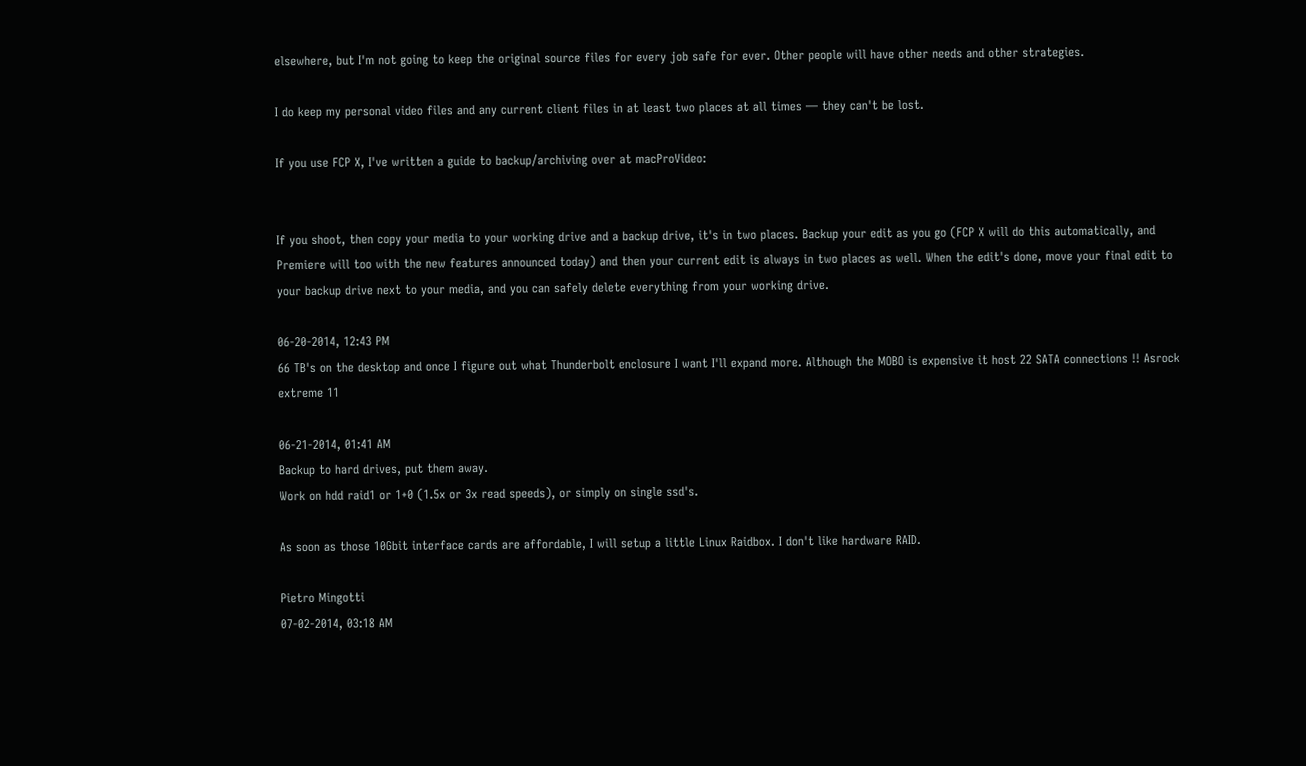elsewhere, but I'm not going to keep the original source files for every job safe for ever. Other people will have other needs and other strategies.

I do keep my personal video files and any current client files in at least two places at all times — they can't be lost.

If you use FCP X, I've written a guide to backup/archiving over at macProVideo:


If you shoot, then copy your media to your working drive and a backup drive, it's in two places. Backup your edit as you go (FCP X will do this automatically, and Premiere will too with the new features announced today) and then your current edit is always in two places as well. When the edit's done, move your final edit to your backup drive next to your media, and you can safely delete everything from your working drive.

06-20-2014, 12:43 PM
66 TB's on the desktop and once I figure out what Thunderbolt enclosure I want I'll expand more. Although the MOBO is expensive it host 22 SATA connections !! Asrock extreme 11

06-21-2014, 01:41 AM
Backup to hard drives, put them away.
Work on hdd raid1 or 1+0 (1.5x or 3x read speeds), or simply on single ssd's.

As soon as those 10Gbit interface cards are affordable, I will setup a little Linux Raidbox. I don't like hardware RAID.

Pietro Mingotti
07-02-2014, 03:18 AM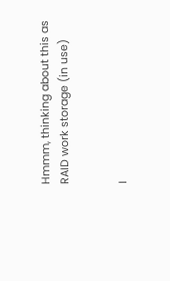Hmmm, thinking about this as RAID work storage (in use)


I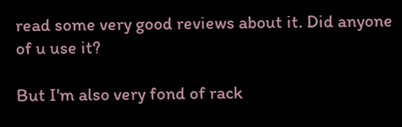read some very good reviews about it. Did anyone of u use it?

But I'm also very fond of rack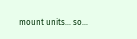mount units... so...